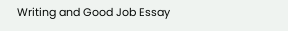Writing and Good Job Essay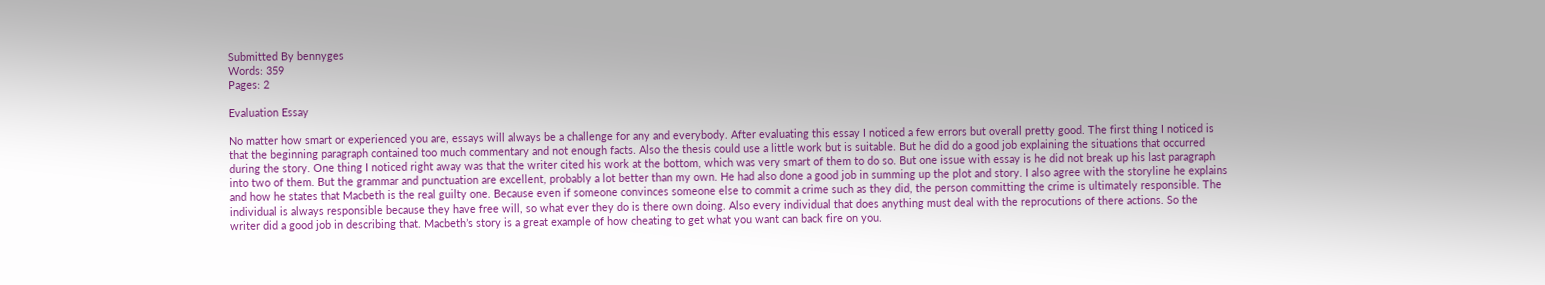Submitted By bennyges
Words: 359
Pages: 2

Evaluation Essay

No matter how smart or experienced you are, essays will always be a challenge for any and everybody. After evaluating this essay I noticed a few errors but overall pretty good. The first thing I noticed is that the beginning paragraph contained too much commentary and not enough facts. Also the thesis could use a little work but is suitable. But he did do a good job explaining the situations that occurred during the story. One thing I noticed right away was that the writer cited his work at the bottom, which was very smart of them to do so. But one issue with essay is he did not break up his last paragraph into two of them. But the grammar and punctuation are excellent, probably a lot better than my own. He had also done a good job in summing up the plot and story. I also agree with the storyline he explains and how he states that Macbeth is the real guilty one. Because even if someone convinces someone else to commit a crime such as they did, the person committing the crime is ultimately responsible. The individual is always responsible because they have free will, so what ever they do is there own doing. Also every individual that does anything must deal with the reprocutions of there actions. So the writer did a good job in describing that. Macbeth’s story is a great example of how cheating to get what you want can back fire on you.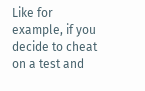Like for example, if you decide to cheat on a test and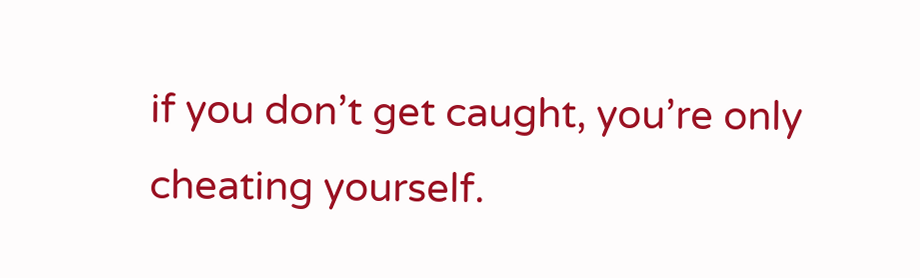if you don’t get caught, you’re only cheating yourself.